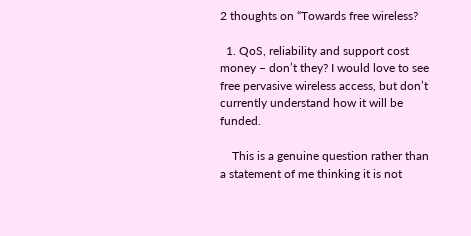2 thoughts on “Towards free wireless?

  1. QoS, reliability and support cost money – don’t they? I would love to see free pervasive wireless access, but don’t currently understand how it will be funded.

    This is a genuine question rather than a statement of me thinking it is not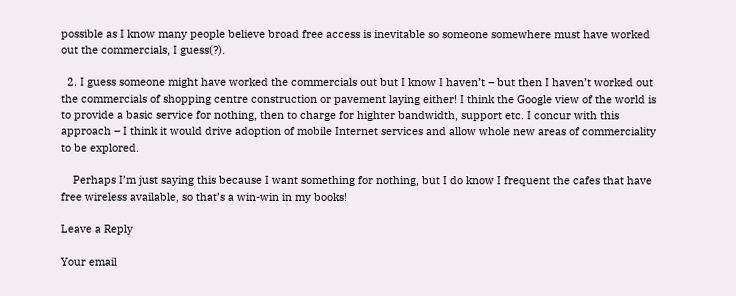possible as I know many people believe broad free access is inevitable so someone somewhere must have worked out the commercials, I guess(?).

  2. I guess someone might have worked the commercials out but I know I haven’t – but then I haven’t worked out the commercials of shopping centre construction or pavement laying either! I think the Google view of the world is to provide a basic service for nothing, then to charge for highter bandwidth, support etc. I concur with this approach – I think it would drive adoption of mobile Internet services and allow whole new areas of commerciality to be explored.

    Perhaps I’m just saying this because I want something for nothing, but I do know I frequent the cafes that have free wireless available, so that’s a win-win in my books!

Leave a Reply

Your email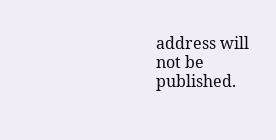address will not be published.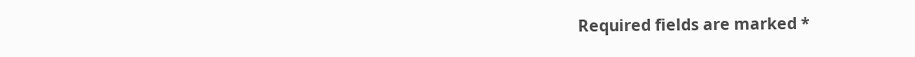Required fields are marked *